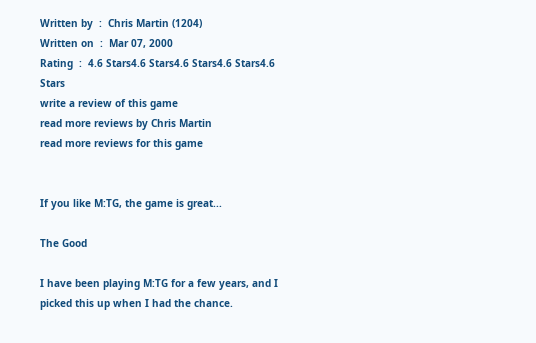Written by  :  Chris Martin (1204)
Written on  :  Mar 07, 2000
Rating  :  4.6 Stars4.6 Stars4.6 Stars4.6 Stars4.6 Stars
write a review of this game
read more reviews by Chris Martin
read more reviews for this game


If you like M:TG, the game is great...

The Good

I have been playing M:TG for a few years, and I picked this up when I had the chance.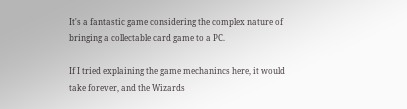It's a fantastic game considering the complex nature of bringing a collectable card game to a PC.

If I tried explaining the game mechanincs here, it would take forever, and the Wizards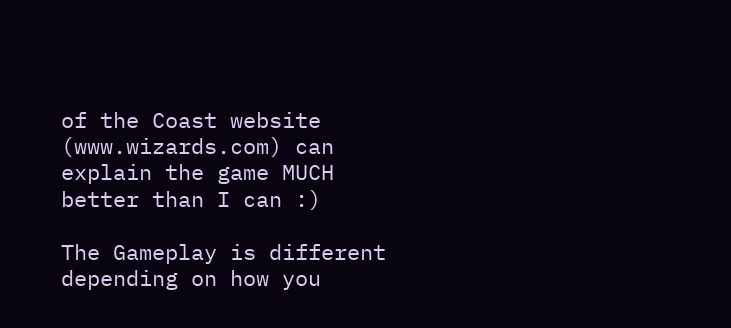of the Coast website (www.wizards.com) can explain the game MUCH better than I can :)

The Gameplay is different depending on how you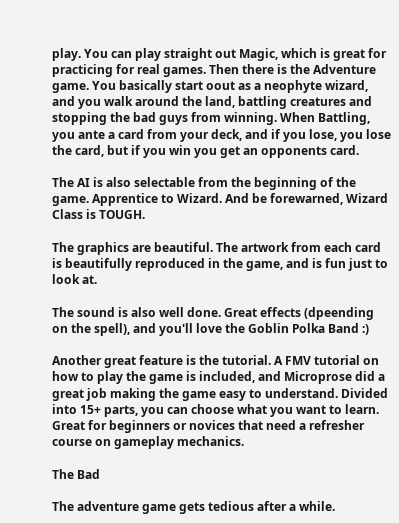play. You can play straight out Magic, which is great for practicing for real games. Then there is the Adventure game. You basically start oout as a neophyte wizard, and you walk around the land, battling creatures and stopping the bad guys from winning. When Battling, you ante a card from your deck, and if you lose, you lose the card, but if you win you get an opponents card.

The AI is also selectable from the beginning of the game. Apprentice to Wizard. And be forewarned, Wizard Class is TOUGH.

The graphics are beautiful. The artwork from each card is beautifully reproduced in the game, and is fun just to look at.

The sound is also well done. Great effects (dpeending on the spell), and you'll love the Goblin Polka Band :)

Another great feature is the tutorial. A FMV tutorial on how to play the game is included, and Microprose did a great job making the game easy to understand. Divided into 15+ parts, you can choose what you want to learn. Great for beginners or novices that need a refresher course on gameplay mechanics.

The Bad

The adventure game gets tedious after a while.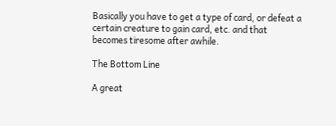Basically you have to get a type of card, or defeat a certain creature to gain card, etc. and that becomes tiresome after awhile.

The Bottom Line

A great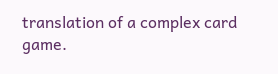translation of a complex card game.